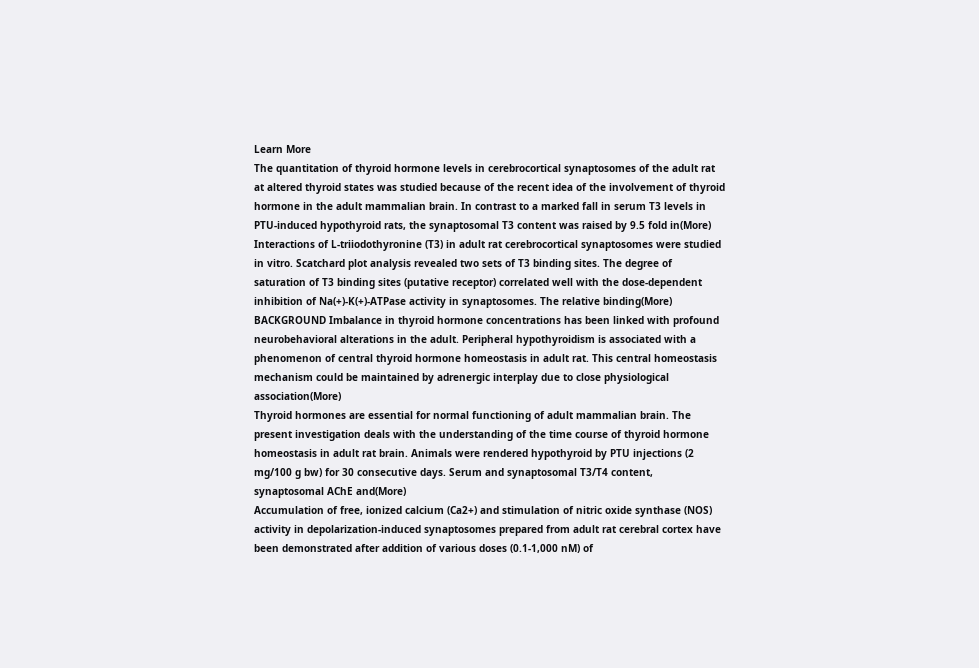Learn More
The quantitation of thyroid hormone levels in cerebrocortical synaptosomes of the adult rat at altered thyroid states was studied because of the recent idea of the involvement of thyroid hormone in the adult mammalian brain. In contrast to a marked fall in serum T3 levels in PTU-induced hypothyroid rats, the synaptosomal T3 content was raised by 9.5 fold in(More)
Interactions of L-triiodothyronine (T3) in adult rat cerebrocortical synaptosomes were studied in vitro. Scatchard plot analysis revealed two sets of T3 binding sites. The degree of saturation of T3 binding sites (putative receptor) correlated well with the dose-dependent inhibition of Na(+)-K(+)-ATPase activity in synaptosomes. The relative binding(More)
BACKGROUND Imbalance in thyroid hormone concentrations has been linked with profound neurobehavioral alterations in the adult. Peripheral hypothyroidism is associated with a phenomenon of central thyroid hormone homeostasis in adult rat. This central homeostasis mechanism could be maintained by adrenergic interplay due to close physiological association(More)
Thyroid hormones are essential for normal functioning of adult mammalian brain. The present investigation deals with the understanding of the time course of thyroid hormone homeostasis in adult rat brain. Animals were rendered hypothyroid by PTU injections (2 mg/100 g bw) for 30 consecutive days. Serum and synaptosomal T3/T4 content, synaptosomal AChE and(More)
Accumulation of free, ionized calcium (Ca2+) and stimulation of nitric oxide synthase (NOS) activity in depolarization-induced synaptosomes prepared from adult rat cerebral cortex have been demonstrated after addition of various doses (0.1-1,000 nM) of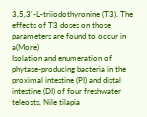3,5,3'-L-triiodothyronine (T3). The effects of T3 doses on those parameters are found to occur in a(More)
Isolation and enumeration of phytase-producing bacteria in the proximal intestine (PI) and distal intestine (DI) of four freshwater teleosts, Nile tilapia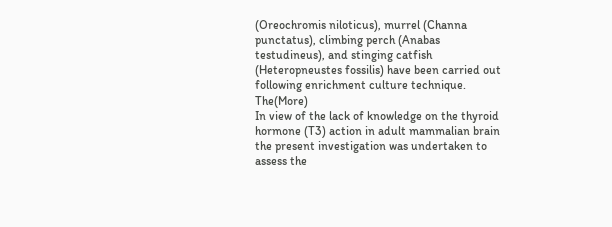(Oreochromis niloticus), murrel (Channa punctatus), climbing perch (Anabas testudineus), and stinging catfish (Heteropneustes fossilis) have been carried out following enrichment culture technique. The(More)
In view of the lack of knowledge on the thyroid hormone (T3) action in adult mammalian brain the present investigation was undertaken to assess the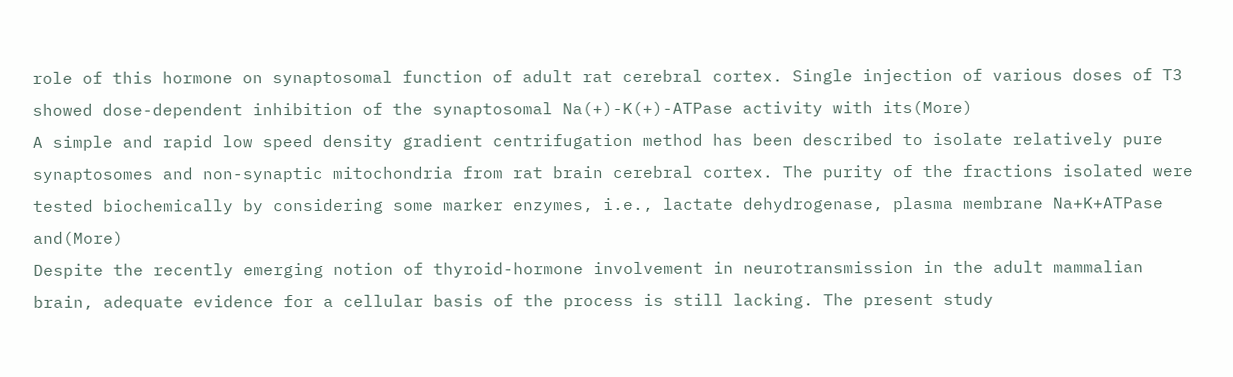role of this hormone on synaptosomal function of adult rat cerebral cortex. Single injection of various doses of T3 showed dose-dependent inhibition of the synaptosomal Na(+)-K(+)-ATPase activity with its(More)
A simple and rapid low speed density gradient centrifugation method has been described to isolate relatively pure synaptosomes and non-synaptic mitochondria from rat brain cerebral cortex. The purity of the fractions isolated were tested biochemically by considering some marker enzymes, i.e., lactate dehydrogenase, plasma membrane Na+K+ATPase and(More)
Despite the recently emerging notion of thyroid-hormone involvement in neurotransmission in the adult mammalian brain, adequate evidence for a cellular basis of the process is still lacking. The present study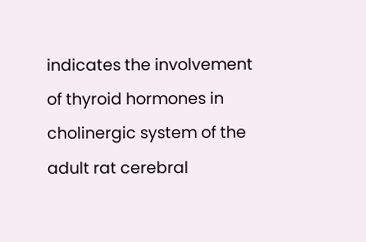indicates the involvement of thyroid hormones in cholinergic system of the adult rat cerebral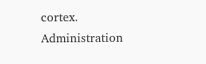cortex. Administration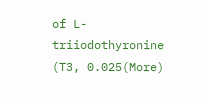of L-triiodothyronine (T3, 0.025(More)